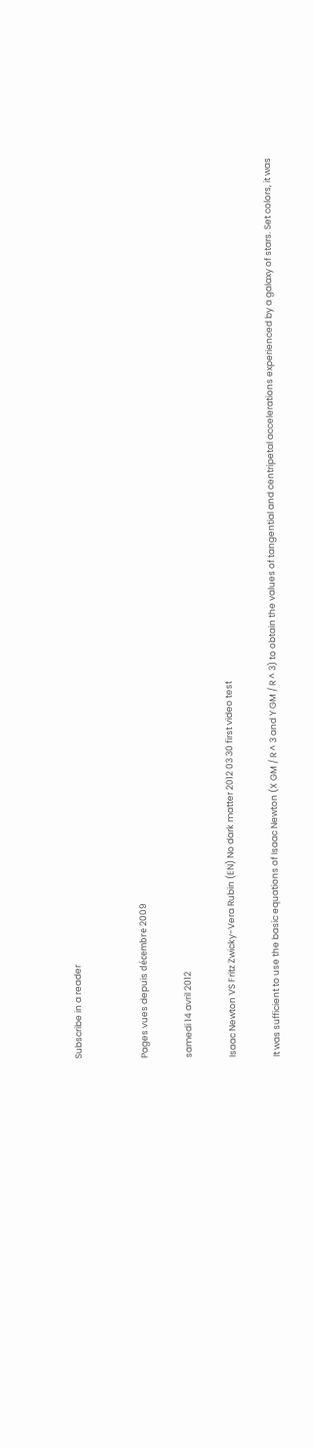Subscribe in a reader


Pages vues depuis décembre 2009

samedi 14 avril 2012

Isaac Newton VS Fritz Zwicky-Vera Rubin (EN) No dark matter 2012 03 30 first video test

It was sufficient to use the basic equations of Isaac Newton (X GM / R ^ 3 and Y GM / R ^ 3) to obtain the values of tangential and centripetal accelerations experienced by a galaxy of stars. Set colors, it was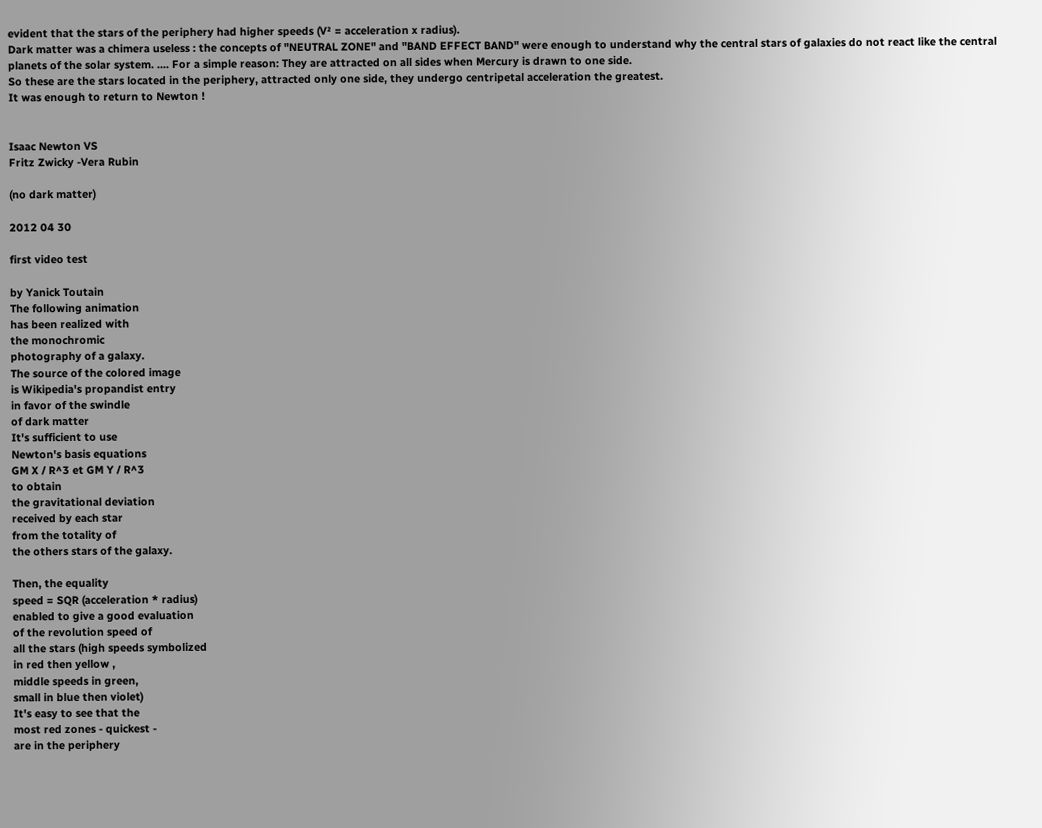evident that the stars of the periphery had higher speeds (V² = acceleration x radius).
Dark matter was a chimera useless : the concepts of "NEUTRAL ZONE" and "BAND EFFECT BAND" were enough to understand why the central stars of galaxies do not react like the central planets of the solar system. .... For a simple reason: They are attracted on all sides when Mercury is drawn to one side.
So these are the stars located in the periphery, attracted only one side, they undergo centripetal acceleration the greatest.
It was enough to return to Newton !


Isaac Newton VS
Fritz Zwicky -Vera Rubin

(no dark matter)

2012 04 30

first video test

by Yanick Toutain
The following animation
has been realized with
the monochromic
photography of a galaxy.
The source of the colored image
is Wikipedia's propandist entry
in favor of the swindle
of dark matter
It's sufficient to use
Newton's basis equations
GM X / R^3 et GM Y / R^3
to obtain
the gravitational deviation
received by each star
from the totality of
the others stars of the galaxy.

Then, the equality
speed = SQR (acceleration * radius)
enabled to give a good evaluation
of the revolution speed of
all the stars (high speeds symbolized
in red then yellow ,
middle speeds in green,
small in blue then violet)
It's easy to see that the
most red zones - quickest -
are in the periphery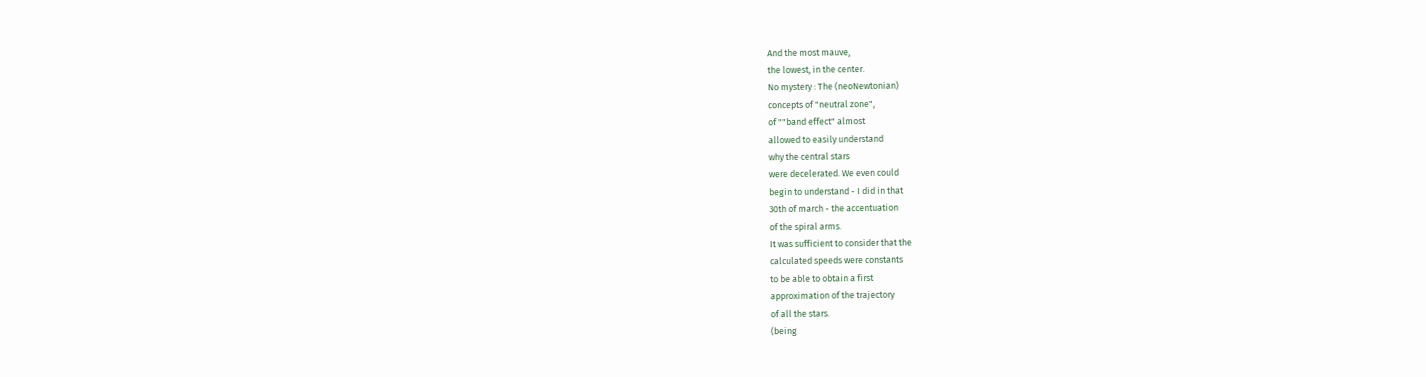And the most mauve,
the lowest, in the center.
No mystery : The (neoNewtonian)
concepts of "neutral zone",
of ""band effect" almost
allowed to easily understand
why the central stars
were decelerated. We even could
begin to understand - I did in that
30th of march - the accentuation
of the spiral arms.
It was sufficient to consider that the
calculated speeds were constants
to be able to obtain a first
approximation of the trajectory
of all the stars.
(being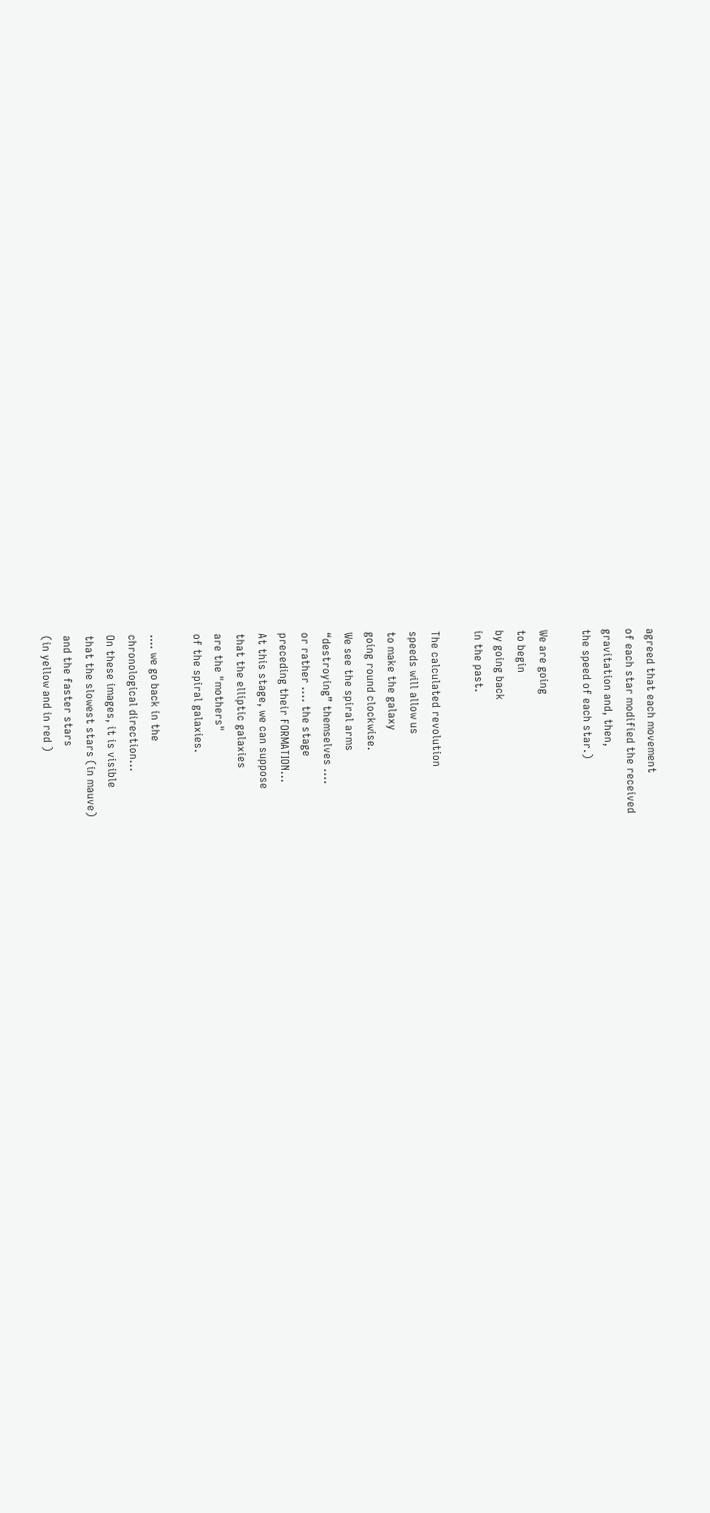agreed that each movement
of each star modified the received
gravitation and, then,
the speed of each star.)

We are going
to begin
by going back
in the past.

The calculated revolution
speeds will allow us
to make the galaxy
going round clockwise.
We see the spiral arms
“destroying” themselves ....
or rather .... the stage
preceding their FORMATION...
At this stage, we can suppose
that the elliptic galaxies
are the "mothers"
of the spiral galaxies.

…. we go back in the
chronological direction...
On these images, it is visible
that the slowest stars (in mauve)
and the faster stars
(in yellow and in red )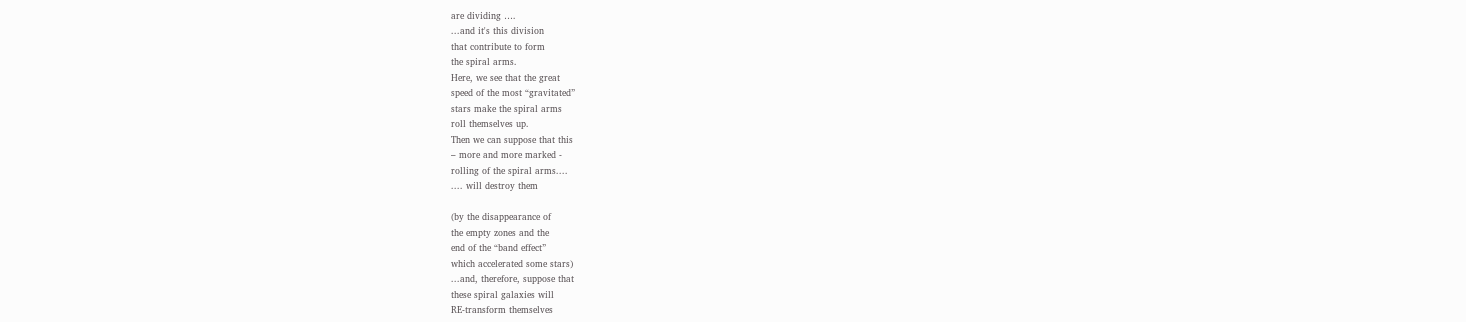are dividing ….
...and it's this division
that contribute to form
the spiral arms.
Here, we see that the great
speed of the most “gravitated”
stars make the spiral arms
roll themselves up.
Then we can suppose that this
– more and more marked -
rolling of the spiral arms....
.... will destroy them

(by the disappearance of
the empty zones and the
end of the “band effect”
which accelerated some stars)
...and, therefore, suppose that
these spiral galaxies will
RE-transform themselves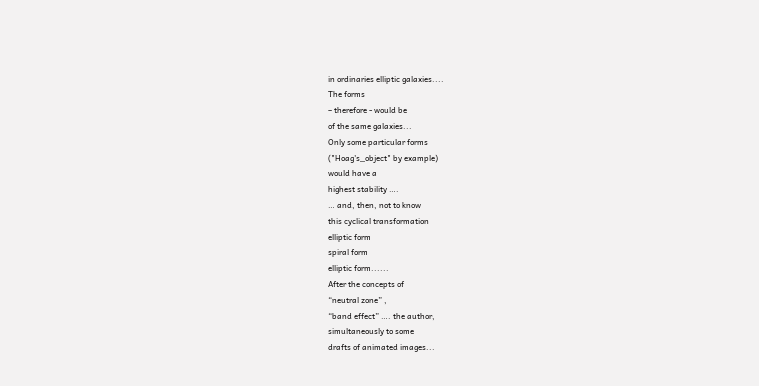in ordinaries elliptic galaxies....
The forms
– therefore - would be
of the same galaxies...
Only some particular forms
("Hoag's_object" by example)
would have a
highest stability ….
… and, then, not to know
this cyclical transformation
elliptic form
spiral form
elliptic form......
After the concepts of
“neutral zone” ,
“band effect” …. the author,
simultaneously to some
drafts of animated images...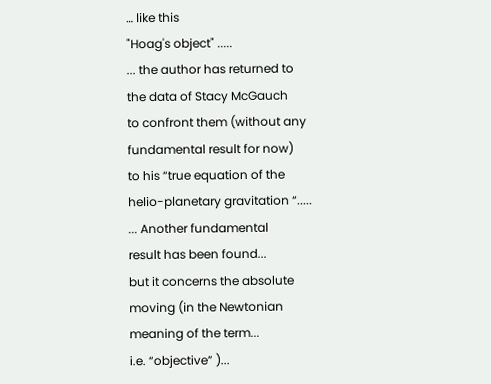… like this
"Hoag's object" .....
... the author has returned to
the data of Stacy McGauch
to confront them (without any
fundamental result for now)
to his “true equation of the
helio-planetary gravitation “.....
... Another fundamental
result has been found...
but it concerns the absolute
moving (in the Newtonian
meaning of the term...
i.e. “objective” )...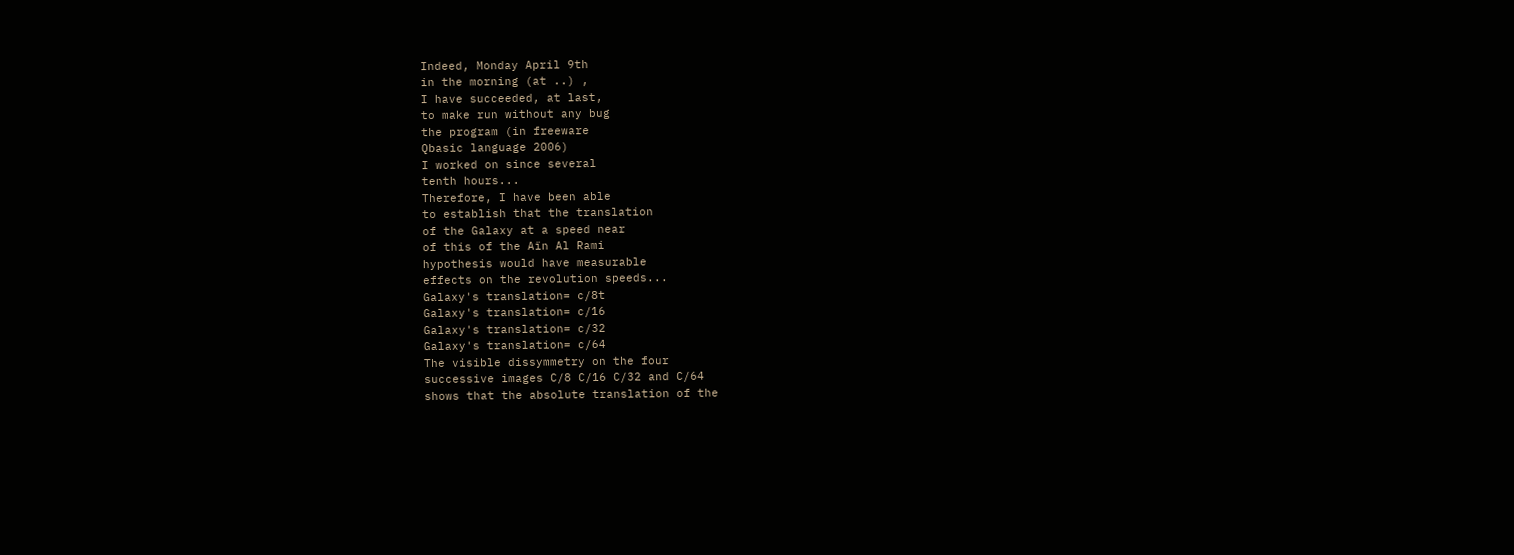Indeed, Monday April 9th
in the morning (at ..) ,
I have succeeded, at last,
to make run without any bug
the program (in freeware
Qbasic language 2006)
I worked on since several
tenth hours...
Therefore, I have been able
to establish that the translation
of the Galaxy at a speed near
of this of the Aïn Al Rami
hypothesis would have measurable
effects on the revolution speeds...
Galaxy's translation= c/8t
Galaxy's translation= c/16
Galaxy's translation= c/32
Galaxy's translation= c/64
The visible dissymmetry on the four
successive images C/8 C/16 C/32 and C/64
shows that the absolute translation of the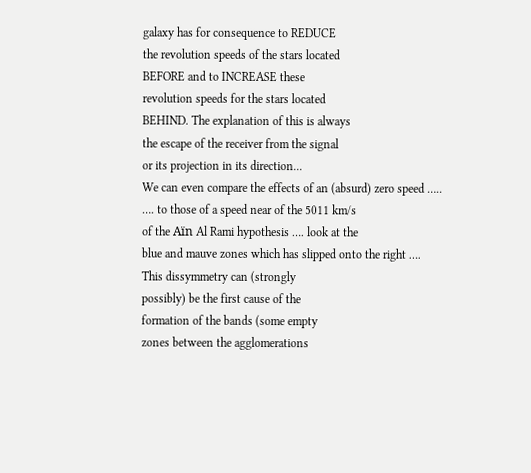galaxy has for consequence to REDUCE
the revolution speeds of the stars located
BEFORE and to INCREASE these
revolution speeds for the stars located
BEHIND. The explanation of this is always
the escape of the receiver from the signal
or its projection in its direction...
We can even compare the effects of an (absurd) zero speed …..
…. to those of a speed near of the 5011 km/s
of the Aïn Al Rami hypothesis …. look at the
blue and mauve zones which has slipped onto the right ….
This dissymmetry can (strongly
possibly) be the first cause of the
formation of the bands (some empty
zones between the agglomerations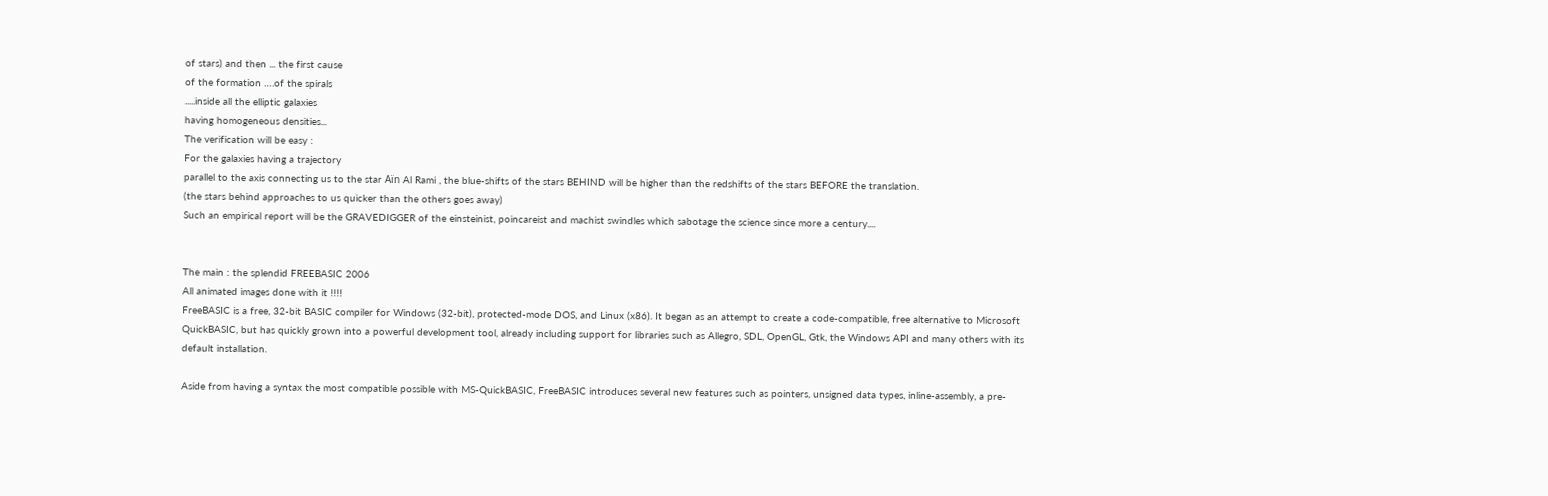of stars) and then ... the first cause
of the formation ….of the spirals
.....inside all the elliptic galaxies
having homogeneous densities...
The verification will be easy :
For the galaxies having a trajectory
parallel to the axis connecting us to the star Aïn Al Rami , the blue-shifts of the stars BEHIND will be higher than the redshifts of the stars BEFORE the translation.
(the stars behind approaches to us quicker than the others goes away)
Such an empirical report will be the GRAVEDIGGER of the einsteinist, poincareist and machist swindles which sabotage the science since more a century....


The main : the splendid FREEBASIC 2006
All animated images done with it !!!!
FreeBASIC is a free, 32-bit BASIC compiler for Windows (32-bit), protected-mode DOS, and Linux (x86). It began as an attempt to create a code-compatible, free alternative to Microsoft QuickBASIC, but has quickly grown into a powerful development tool, already including support for libraries such as Allegro, SDL, OpenGL, Gtk, the Windows API and many others with its default installation.

Aside from having a syntax the most compatible possible with MS-QuickBASIC, FreeBASIC introduces several new features such as pointers, unsigned data types, inline-assembly, a pre-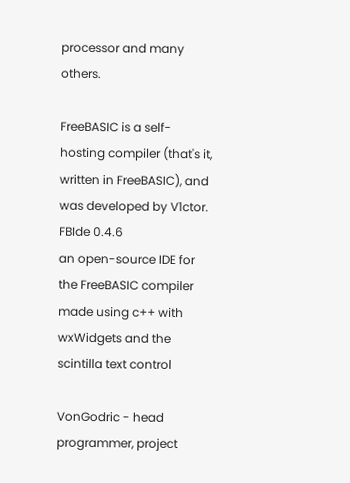processor and many others.

FreeBASIC is a self-hosting compiler (that's it, written in FreeBASIC), and was developed by V1ctor.
FBIde 0.4.6
an open-source IDE for the FreeBASIC compiler
made using c++ with wxWidgets and the scintilla text control

VonGodric - head programmer, project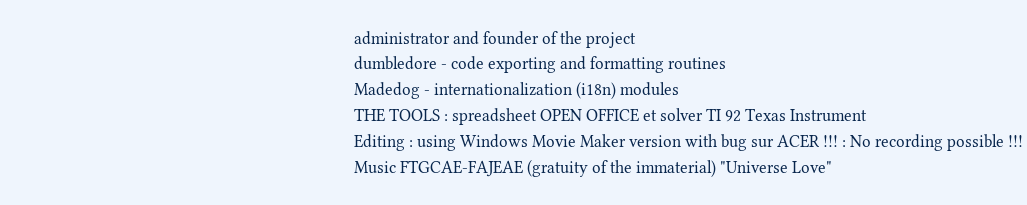administrator and founder of the project
dumbledore - code exporting and formatting routines
Madedog - internationalization (i18n) modules
THE TOOLS : spreadsheet OPEN OFFICE et solver TI 92 Texas Instrument
Editing : using Windows Movie Maker version with bug sur ACER !!! : No recording possible !!!
Music FTGCAE-FAJEAE (gratuity of the immaterial) "Universe Love"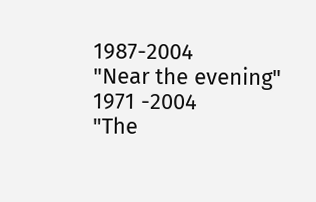1987-2004
"Near the evening" 1971 -2004
"The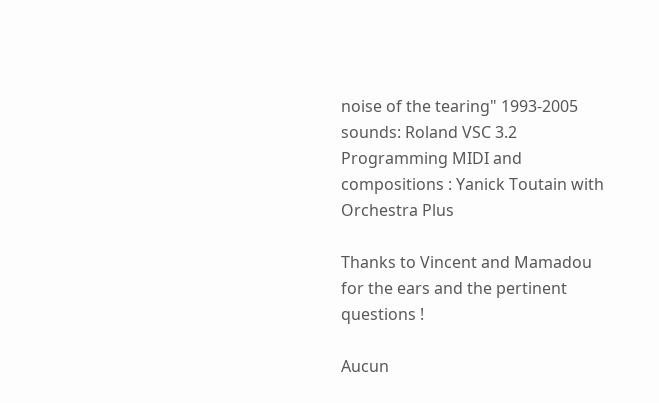noise of the tearing" 1993-2005
sounds: Roland VSC 3.2
Programming MIDI and compositions : Yanick Toutain with Orchestra Plus

Thanks to Vincent and Mamadou for the ears and the pertinent questions !

Aucun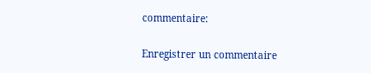commentaire:

Enregistrer un commentaire